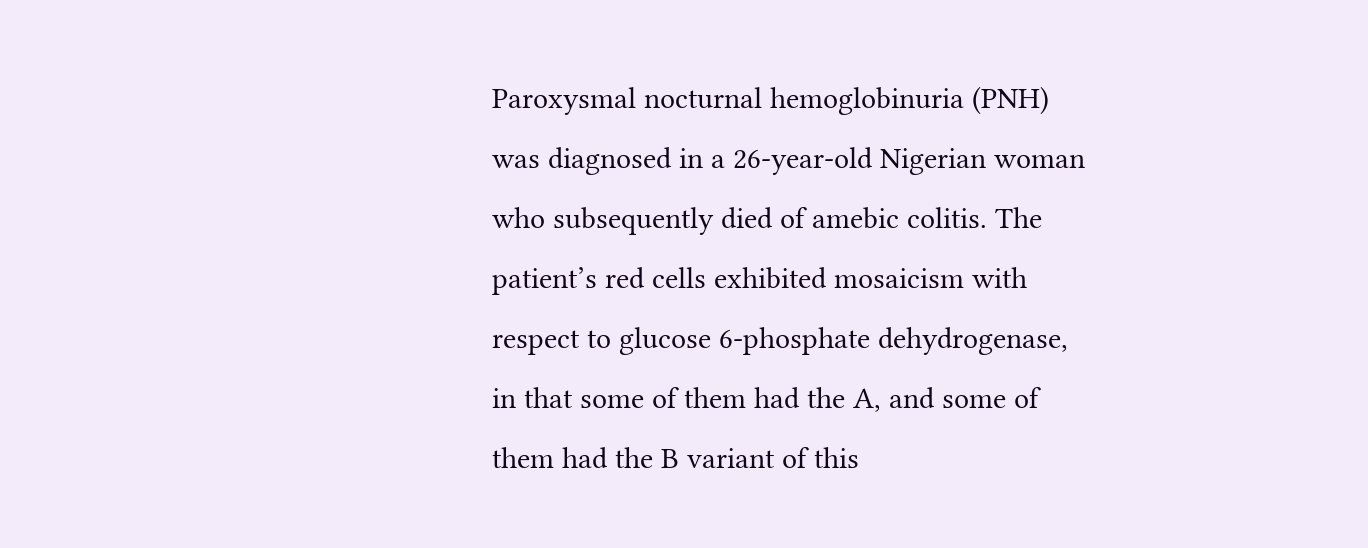Paroxysmal nocturnal hemoglobinuria (PNH) was diagnosed in a 26-year-old Nigerian woman who subsequently died of amebic colitis. The patient’s red cells exhibited mosaicism with respect to glucose 6-phosphate dehydrogenase, in that some of them had the A, and some of them had the B variant of this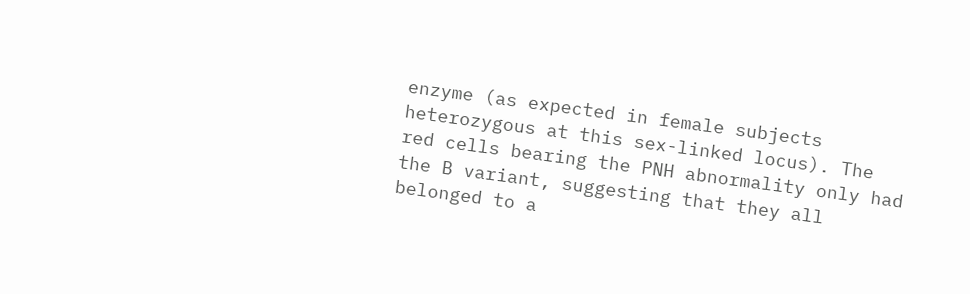enzyme (as expected in female subjects heterozygous at this sex-linked locus). The red cells bearing the PNH abnormality only had the B variant, suggesting that they all belonged to a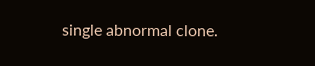single abnormal clone.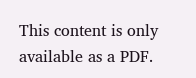This content is only available as a PDF.